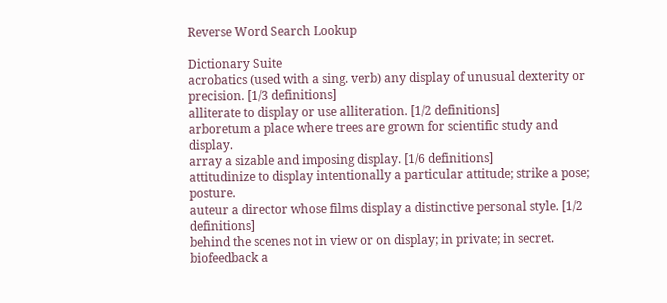Reverse Word Search Lookup

Dictionary Suite
acrobatics (used with a sing. verb) any display of unusual dexterity or precision. [1/3 definitions]
alliterate to display or use alliteration. [1/2 definitions]
arboretum a place where trees are grown for scientific study and display.
array a sizable and imposing display. [1/6 definitions]
attitudinize to display intentionally a particular attitude; strike a pose; posture.
auteur a director whose films display a distinctive personal style. [1/2 definitions]
behind the scenes not in view or on display; in private; in secret.
biofeedback a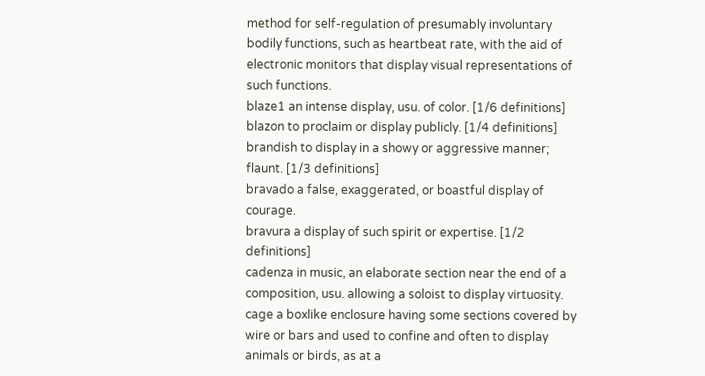method for self-regulation of presumably involuntary bodily functions, such as heartbeat rate, with the aid of electronic monitors that display visual representations of such functions.
blaze1 an intense display, usu. of color. [1/6 definitions]
blazon to proclaim or display publicly. [1/4 definitions]
brandish to display in a showy or aggressive manner; flaunt. [1/3 definitions]
bravado a false, exaggerated, or boastful display of courage.
bravura a display of such spirit or expertise. [1/2 definitions]
cadenza in music, an elaborate section near the end of a composition, usu. allowing a soloist to display virtuosity.
cage a boxlike enclosure having some sections covered by wire or bars and used to confine and often to display animals or birds, as at a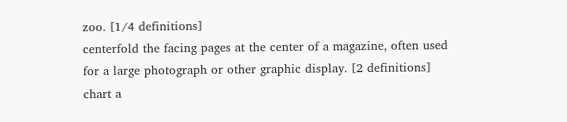zoo. [1/4 definitions]
centerfold the facing pages at the center of a magazine, often used for a large photograph or other graphic display. [2 definitions]
chart a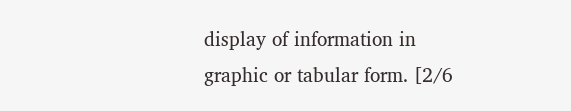display of information in graphic or tabular form. [2/6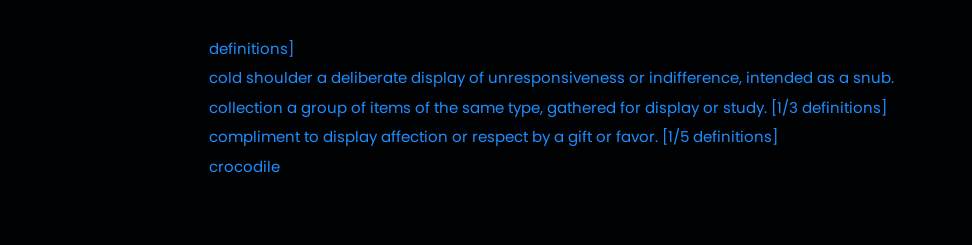definitions]
cold shoulder a deliberate display of unresponsiveness or indifference, intended as a snub.
collection a group of items of the same type, gathered for display or study. [1/3 definitions]
compliment to display affection or respect by a gift or favor. [1/5 definitions]
crocodile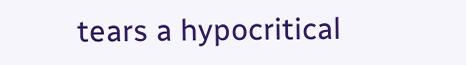tears a hypocritical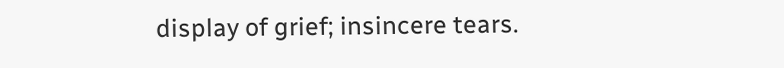display of grief; insincere tears.